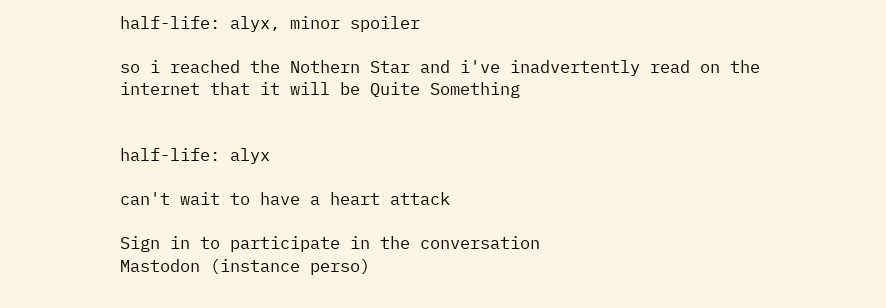half-life: alyx, minor spoiler

so i reached the Nothern Star and i've inadvertently read on the internet that it will be Quite Something


half-life: alyx

can't wait to have a heart attack

Sign in to participate in the conversation
Mastodon (instance perso)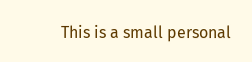This is a small personal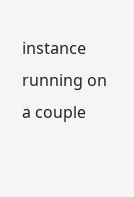instance running on a couple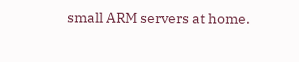small ARM servers at home.